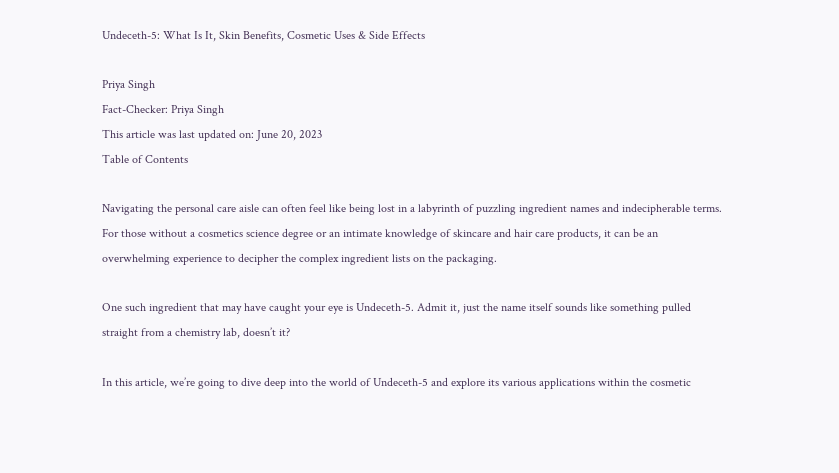Undeceth-5: What Is It, Skin Benefits, Cosmetic Uses & Side Effects

Priya Singh
Fact-Checker: Priya Singh
This article was last updated on: June 20, 2023
Table of Contents

Navigating the personal care aisle can often feel like being lost in a labyrinth of puzzling ingredient names and indecipherable terms. For those without a cosmetics science degree or an intimate knowledge of skincare and hair care products, it can be an overwhelming experience to decipher the complex ingredient lists on the packaging.

One such ingredient that may have caught your eye is Undeceth-5. Admit it, just the name itself sounds like something pulled straight from a chemistry lab, doesn’t it?

In this article, we’re going to dive deep into the world of Undeceth-5 and explore its various applications within the cosmetic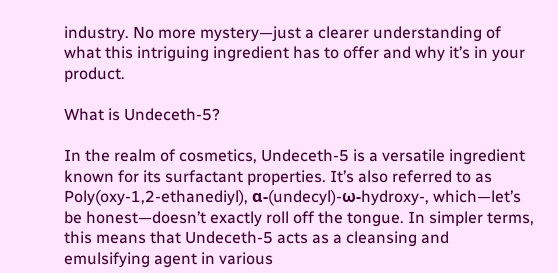industry. No more mystery—just a clearer understanding of what this intriguing ingredient has to offer and why it’s in your product.

What is Undeceth-5?

In the realm of cosmetics, Undeceth-5 is a versatile ingredient known for its surfactant properties. It’s also referred to as Poly(oxy-1,2-ethanediyl), α-(undecyl)-ω-hydroxy-, which—let’s be honest—doesn’t exactly roll off the tongue. In simpler terms, this means that Undeceth-5 acts as a cleansing and emulsifying agent in various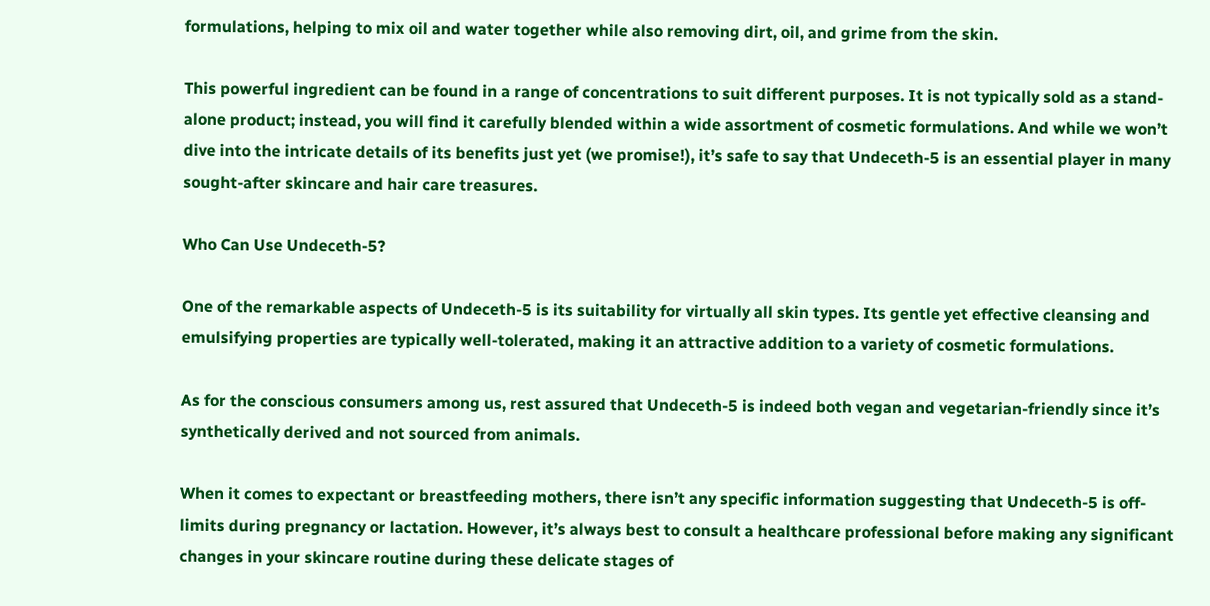formulations, helping to mix oil and water together while also removing dirt, oil, and grime from the skin.

This powerful ingredient can be found in a range of concentrations to suit different purposes. It is not typically sold as a stand-alone product; instead, you will find it carefully blended within a wide assortment of cosmetic formulations. And while we won’t dive into the intricate details of its benefits just yet (we promise!), it’s safe to say that Undeceth-5 is an essential player in many sought-after skincare and hair care treasures.

Who Can Use Undeceth-5?

One of the remarkable aspects of Undeceth-5 is its suitability for virtually all skin types. Its gentle yet effective cleansing and emulsifying properties are typically well-tolerated, making it an attractive addition to a variety of cosmetic formulations.

As for the conscious consumers among us, rest assured that Undeceth-5 is indeed both vegan and vegetarian-friendly since it’s synthetically derived and not sourced from animals.

When it comes to expectant or breastfeeding mothers, there isn’t any specific information suggesting that Undeceth-5 is off-limits during pregnancy or lactation. However, it’s always best to consult a healthcare professional before making any significant changes in your skincare routine during these delicate stages of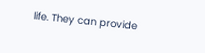life. They can provide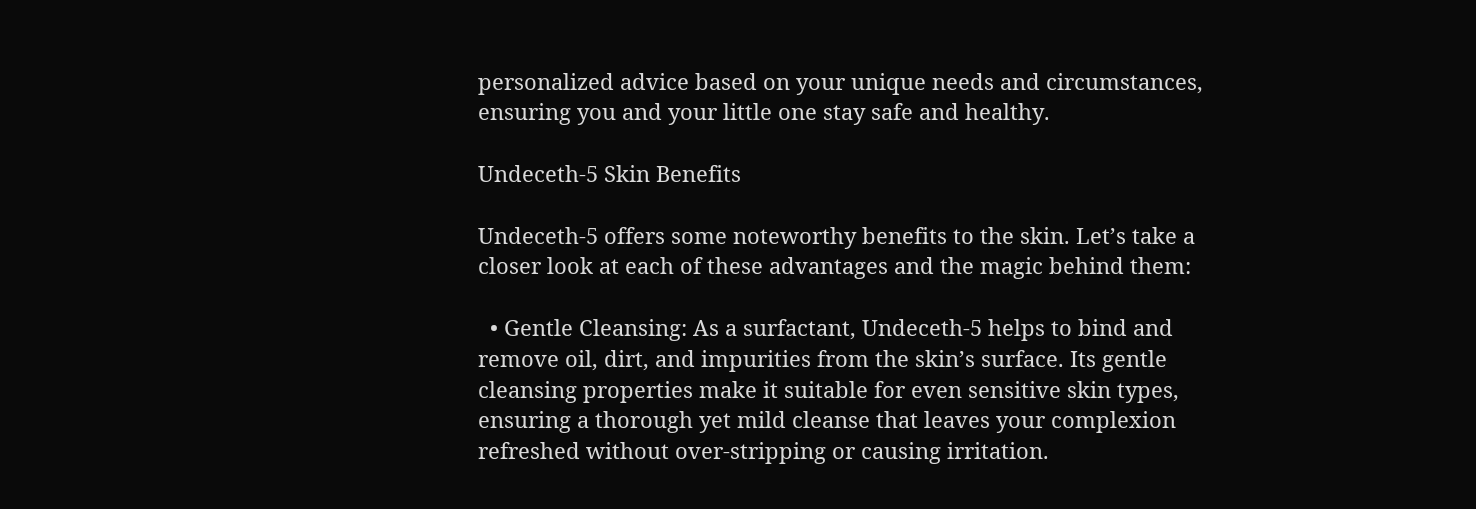personalized advice based on your unique needs and circumstances, ensuring you and your little one stay safe and healthy.

Undeceth-5 Skin Benefits

Undeceth-5 offers some noteworthy benefits to the skin. Let’s take a closer look at each of these advantages and the magic behind them:

  • Gentle Cleansing: As a surfactant, Undeceth-5 helps to bind and remove oil, dirt, and impurities from the skin’s surface. Its gentle cleansing properties make it suitable for even sensitive skin types, ensuring a thorough yet mild cleanse that leaves your complexion refreshed without over-stripping or causing irritation.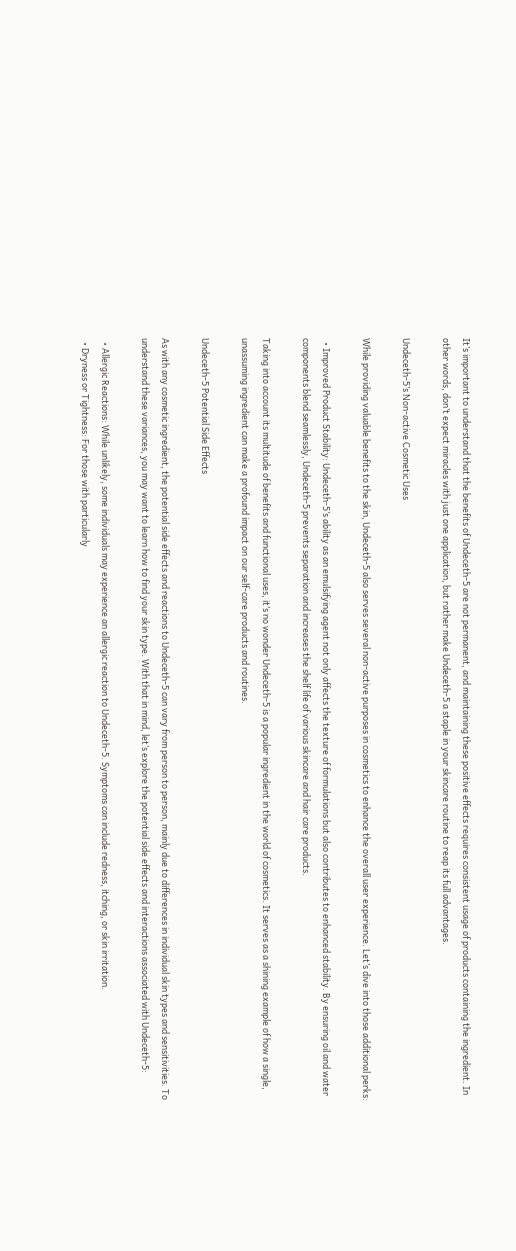It’s important to understand that the benefits of Undeceth-5 are not permanent, and maintaining these positive effects requires consistent usage of products containing the ingredient. In other words, don’t expect miracles with just one application, but rather make Undeceth-5 a staple in your skincare routine to reap its full advantages.

Undeceth-5’s Non-active Cosmetic Uses

While providing valuable benefits to the skin, Undeceth-5 also serves several non-active purposes in cosmetics to enhance the overall user experience. Let’s dive into those additional perks:

  • Improved Product Stability: Undeceth-5’s ability as an emulsifying agent not only affects the texture of formulations but also contributes to enhanced stability. By ensuring oil and water components blend seamlessly, Undeceth-5 prevents separation and increases the shelf life of various skincare and hair care products.

Taking into account its multitude of benefits and functional uses, it’s no wonder Undeceth-5 is a popular ingredient in the world of cosmetics. It serves as a shining example of how a single, unassuming ingredient can make a profound impact on our self-care products and routines.

Undeceth-5 Potential Side Effects

As with any cosmetic ingredient, the potential side effects and reactions to Undeceth-5 can vary from person to person, mainly due to differences in individual skin types and sensitivities. To understand these variances, you may want to learn how to find your skin type. With that in mind, let’s explore the potential side effects and interactions associated with Undeceth-5:

  • Allergic Reactions: While unlikely, some individuals may experience an allergic reaction to Undeceth-5. Symptoms can include redness, itching, or skin irritation.
  • Dryness or Tightness: For those with particularly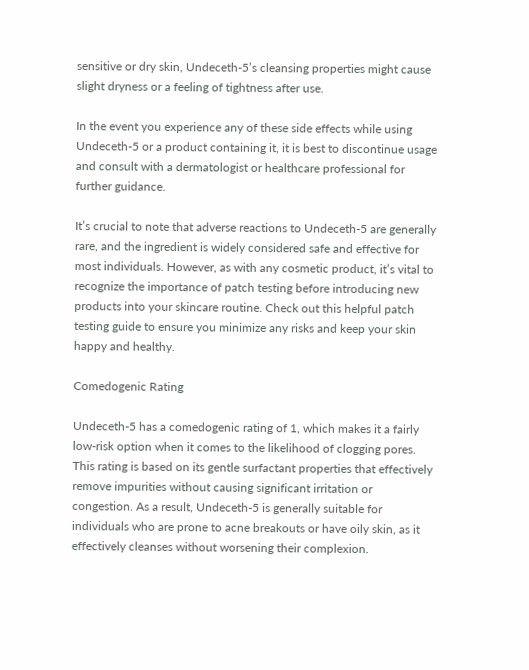sensitive or dry skin, Undeceth-5’s cleansing properties might cause slight dryness or a feeling of tightness after use.

In the event you experience any of these side effects while using Undeceth-5 or a product containing it, it is best to discontinue usage and consult with a dermatologist or healthcare professional for further guidance.

It’s crucial to note that adverse reactions to Undeceth-5 are generally rare, and the ingredient is widely considered safe and effective for most individuals. However, as with any cosmetic product, it’s vital to recognize the importance of patch testing before introducing new products into your skincare routine. Check out this helpful patch testing guide to ensure you minimize any risks and keep your skin happy and healthy.

Comedogenic Rating

Undeceth-5 has a comedogenic rating of 1, which makes it a fairly low-risk option when it comes to the likelihood of clogging pores. This rating is based on its gentle surfactant properties that effectively remove impurities without causing significant irritation or congestion. As a result, Undeceth-5 is generally suitable for individuals who are prone to acne breakouts or have oily skin, as it effectively cleanses without worsening their complexion.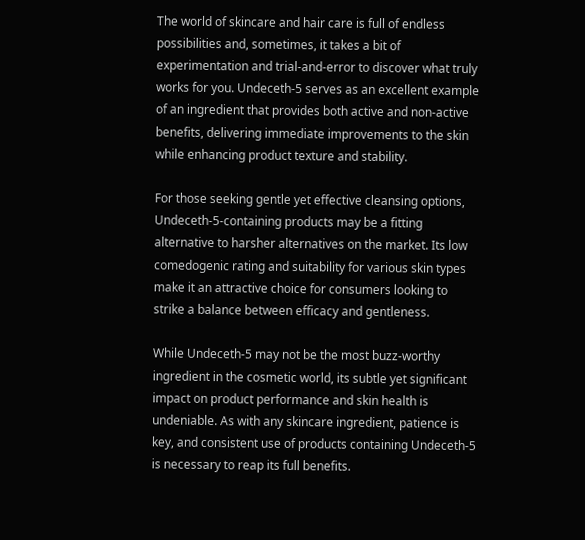The world of skincare and hair care is full of endless possibilities and, sometimes, it takes a bit of experimentation and trial-and-error to discover what truly works for you. Undeceth-5 serves as an excellent example of an ingredient that provides both active and non-active benefits, delivering immediate improvements to the skin while enhancing product texture and stability.

For those seeking gentle yet effective cleansing options, Undeceth-5-containing products may be a fitting alternative to harsher alternatives on the market. Its low comedogenic rating and suitability for various skin types make it an attractive choice for consumers looking to strike a balance between efficacy and gentleness.

While Undeceth-5 may not be the most buzz-worthy ingredient in the cosmetic world, its subtle yet significant impact on product performance and skin health is undeniable. As with any skincare ingredient, patience is key, and consistent use of products containing Undeceth-5 is necessary to reap its full benefits.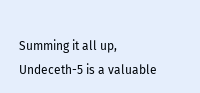Summing it all up, Undeceth-5 is a valuable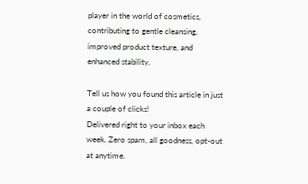player in the world of cosmetics, contributing to gentle cleansing, improved product texture, and enhanced stability.

Tell us how you found this article in just a couple of clicks!
Delivered right to your inbox each week. Zero spam, all goodness, opt-out at anytime.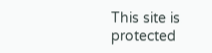This site is protected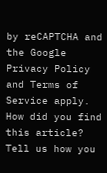by reCAPTCHA and the Google Privacy Policy and Terms of Service apply.
How did you find this article?
Tell us how you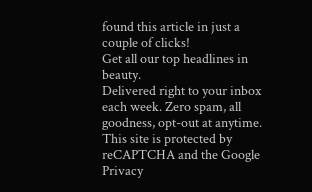found this article in just a couple of clicks!
Get all our top headlines in beauty.
Delivered right to your inbox each week. Zero spam, all goodness, opt-out at anytime.
This site is protected by reCAPTCHA and the Google Privacy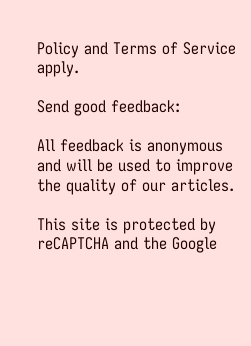Policy and Terms of Service apply.

Send good feedback:

All feedback is anonymous and will be used to improve the quality of our articles.

This site is protected by reCAPTCHA and the Google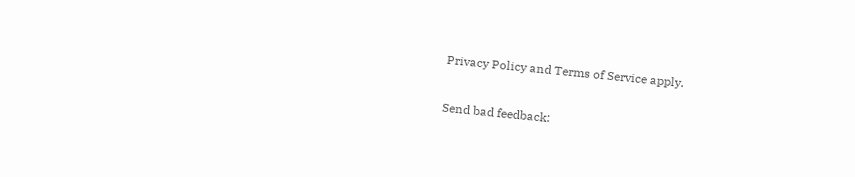Privacy Policy and Terms of Service apply.

Send bad feedback: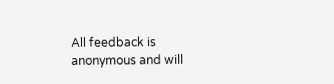All feedback is anonymous and will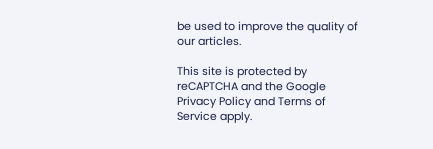be used to improve the quality of our articles.

This site is protected by reCAPTCHA and the Google Privacy Policy and Terms of Service apply.